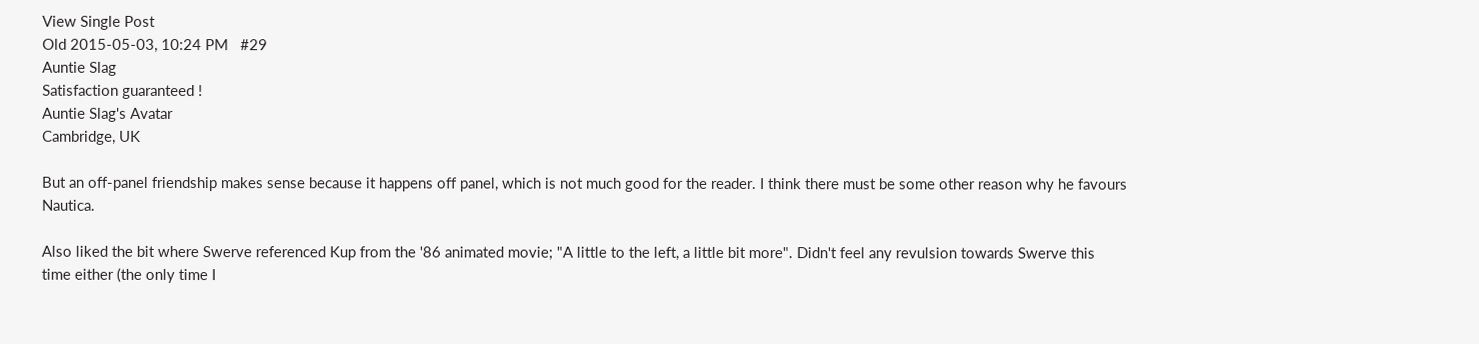View Single Post
Old 2015-05-03, 10:24 PM   #29
Auntie Slag
Satisfaction guaranteed !
Auntie Slag's Avatar
Cambridge, UK

But an off-panel friendship makes sense because it happens off panel, which is not much good for the reader. I think there must be some other reason why he favours Nautica.

Also liked the bit where Swerve referenced Kup from the '86 animated movie; "A little to the left, a little bit more". Didn't feel any revulsion towards Swerve this time either (the only time I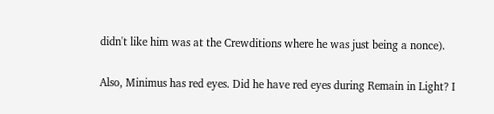didn't like him was at the Crewditions where he was just being a nonce).

Also, Minimus has red eyes. Did he have red eyes during Remain in Light? I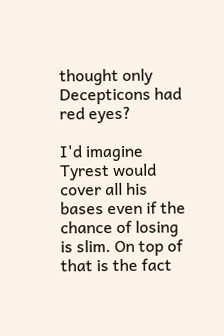thought only Decepticons had red eyes?

I'd imagine Tyrest would cover all his bases even if the chance of losing is slim. On top of that is the fact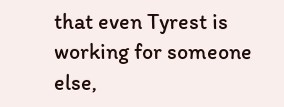that even Tyrest is working for someone else,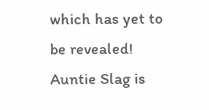which has yet to be revealed!
Auntie Slag is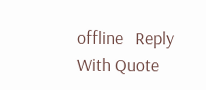offline   Reply With Quote